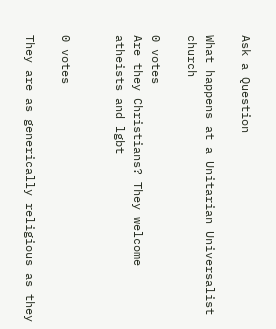Ask a Question

What happens at a Unitarian Universalist church

0 votes
Are they Christians? They welcome atheists and lgbt


0 votes

They are as generically religious as they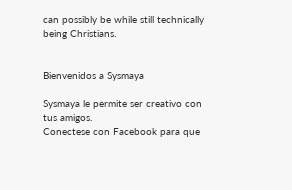can possibly be while still technically being Christians.


Bienvenidos a Sysmaya

Sysmaya le permite ser creativo con tus amigos.
Conectese con Facebook para que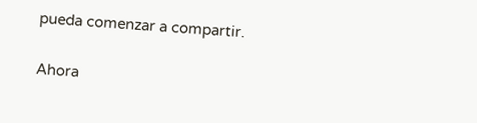pueda comenzar a compartir.

Ahora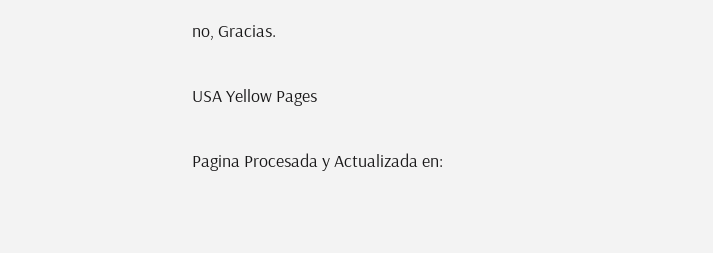no, Gracias.

USA Yellow Pages

Pagina Procesada y Actualizada en: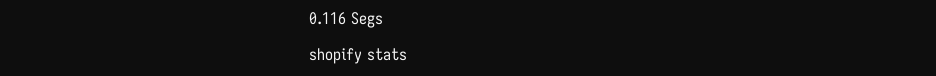0.116 Segs

shopify stats